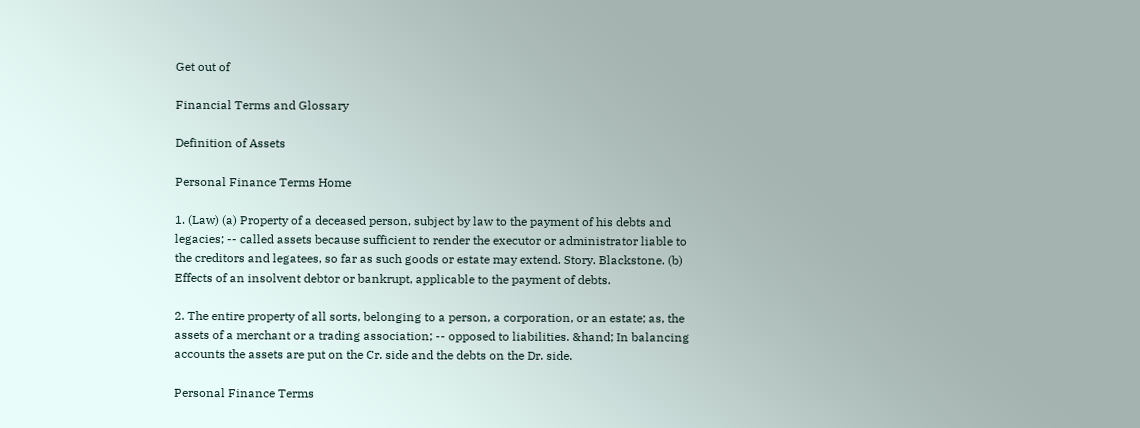Get out of

Financial Terms and Glossary

Definition of Assets

Personal Finance Terms Home

1. (Law) (a) Property of a deceased person, subject by law to the payment of his debts and legacies; -- called assets because sufficient to render the executor or administrator liable to the creditors and legatees, so far as such goods or estate may extend. Story. Blackstone. (b) Effects of an insolvent debtor or bankrupt, applicable to the payment of debts.

2. The entire property of all sorts, belonging to a person, a corporation, or an estate; as, the assets of a merchant or a trading association; -- opposed to liabilities. &hand; In balancing accounts the assets are put on the Cr. side and the debts on the Dr. side.

Personal Finance Terms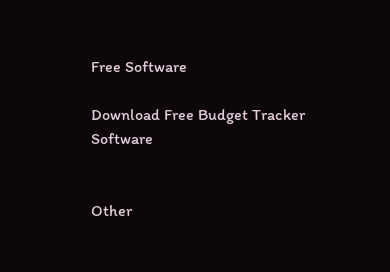Free Software

Download Free Budget Tracker Software


Other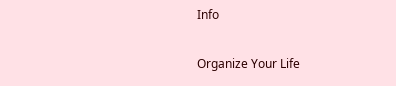Info

Organize Your Life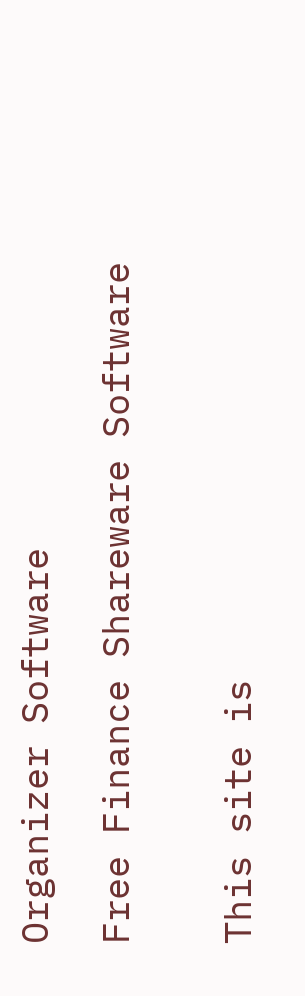Organizer Software

Free Finance Shareware Software


This site is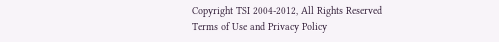Copyright TSI 2004-2012, All Rights Reserved  Terms of Use and Privacy Policy